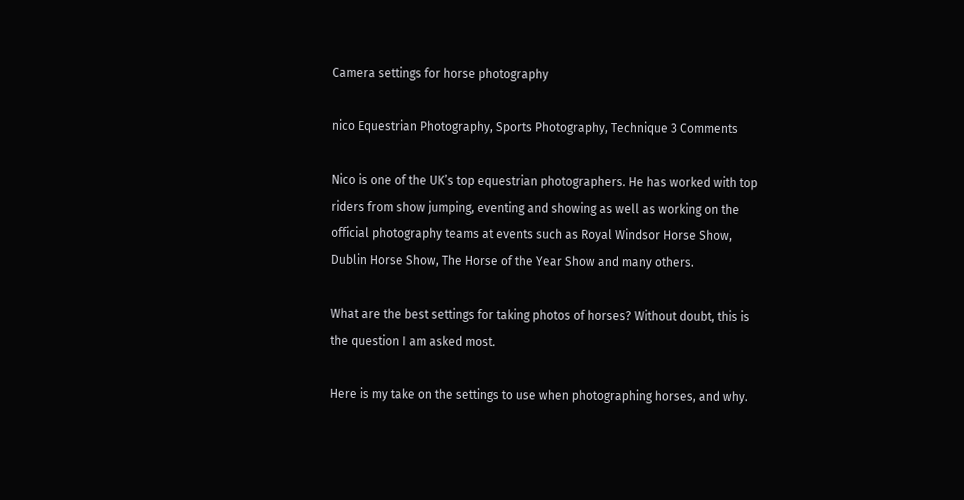Camera settings for horse photography

nico Equestrian Photography, Sports Photography, Technique 3 Comments

Nico is one of the UK’s top equestrian photographers. He has worked with top riders from show jumping, eventing and showing as well as working on the official photography teams at events such as Royal Windsor Horse Show, Dublin Horse Show, The Horse of the Year Show and many others.

What are the best settings for taking photos of horses? Without doubt, this is the question I am asked most.

Here is my take on the settings to use when photographing horses, and why.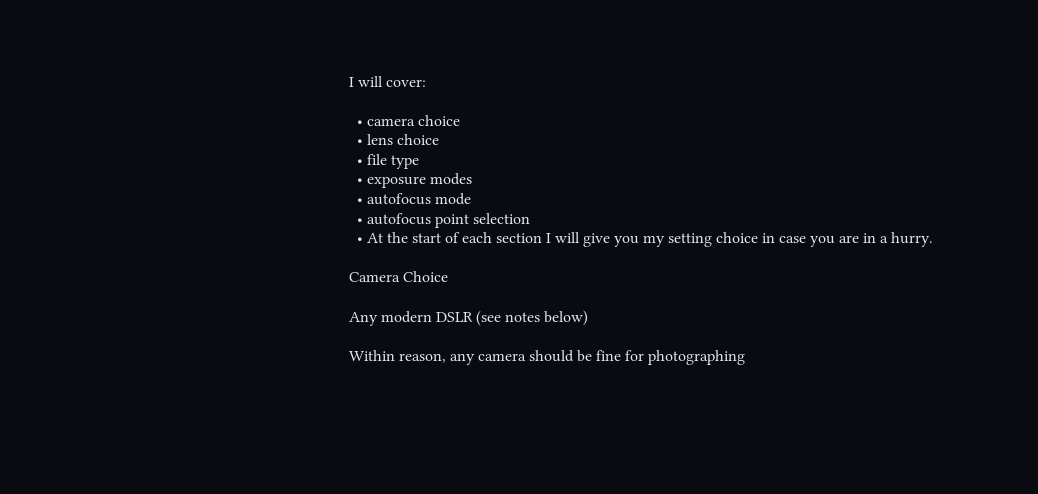I will cover:

  • camera choice
  • lens choice
  • file type
  • exposure modes
  • autofocus mode
  • autofocus point selection
  • At the start of each section I will give you my setting choice in case you are in a hurry.

Camera Choice

Any modern DSLR (see notes below)

Within reason, any camera should be fine for photographing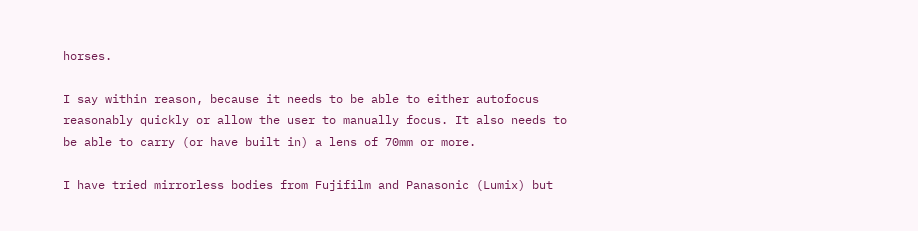horses.

I say within reason, because it needs to be able to either autofocus reasonably quickly or allow the user to manually focus. It also needs to be able to carry (or have built in) a lens of 70mm or more.

I have tried mirrorless bodies from Fujifilm and Panasonic (Lumix) but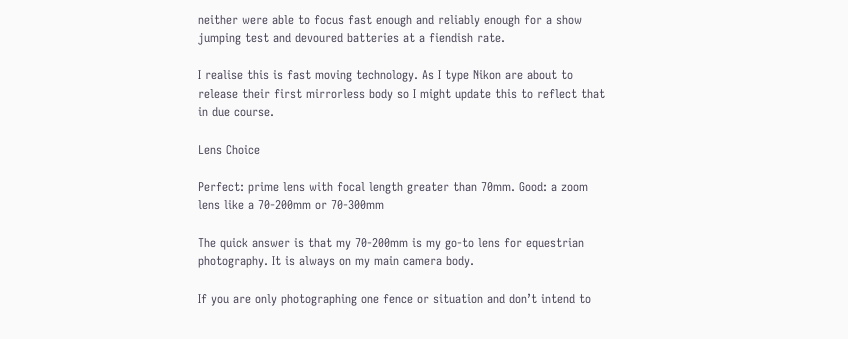neither were able to focus fast enough and reliably enough for a show jumping test and devoured batteries at a fiendish rate.

I realise this is fast moving technology. As I type Nikon are about to release their first mirrorless body so I might update this to reflect that in due course.

Lens Choice

Perfect: prime lens with focal length greater than 70mm. Good: a zoom lens like a 70-200mm or 70-300mm

The quick answer is that my 70-200mm is my go-to lens for equestrian photography. It is always on my main camera body.

If you are only photographing one fence or situation and don’t intend to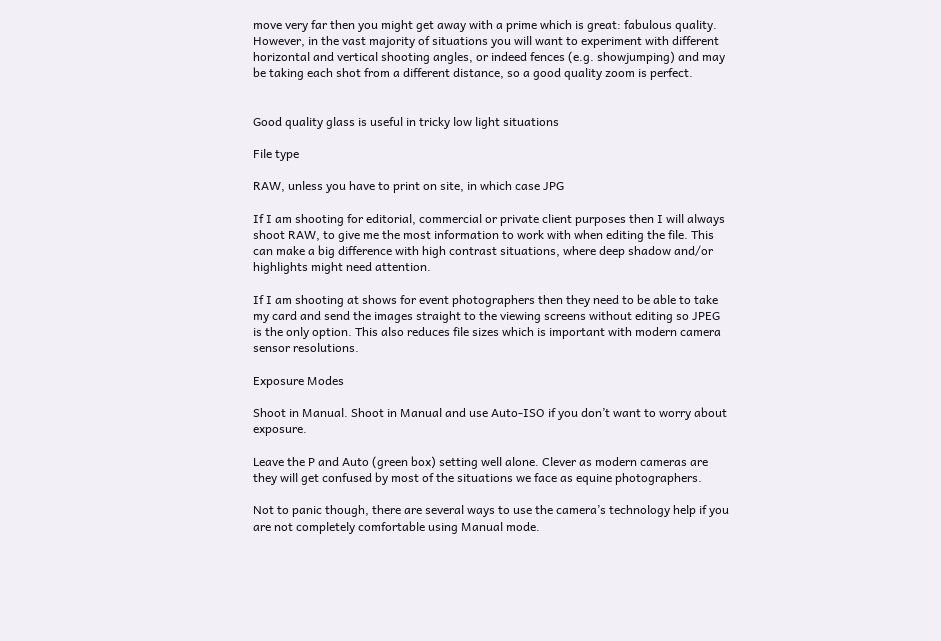move very far then you might get away with a prime which is great: fabulous quality. However, in the vast majority of situations you will want to experiment with different horizontal and vertical shooting angles, or indeed fences (e.g. showjumping) and may be taking each shot from a different distance, so a good quality zoom is perfect.


Good quality glass is useful in tricky low light situations

File type

RAW, unless you have to print on site, in which case JPG

If I am shooting for editorial, commercial or private client purposes then I will always shoot RAW, to give me the most information to work with when editing the file. This can make a big difference with high contrast situations, where deep shadow and/or highlights might need attention.

If I am shooting at shows for event photographers then they need to be able to take my card and send the images straight to the viewing screens without editing so JPEG is the only option. This also reduces file sizes which is important with modern camera sensor resolutions.

Exposure Modes

Shoot in Manual. Shoot in Manual and use Auto-ISO if you don’t want to worry about exposure.

Leave the P and Auto (green box) setting well alone. Clever as modern cameras are they will get confused by most of the situations we face as equine photographers.

Not to panic though, there are several ways to use the camera’s technology help if you are not completely comfortable using Manual mode.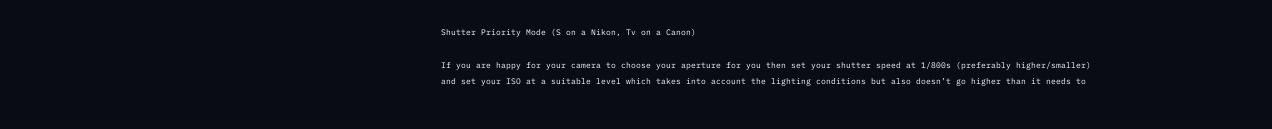Shutter Priority Mode (S on a Nikon, Tv on a Canon)

If you are happy for your camera to choose your aperture for you then set your shutter speed at 1/800s (preferably higher/smaller) and set your ISO at a suitable level which takes into account the lighting conditions but also doesn’t go higher than it needs to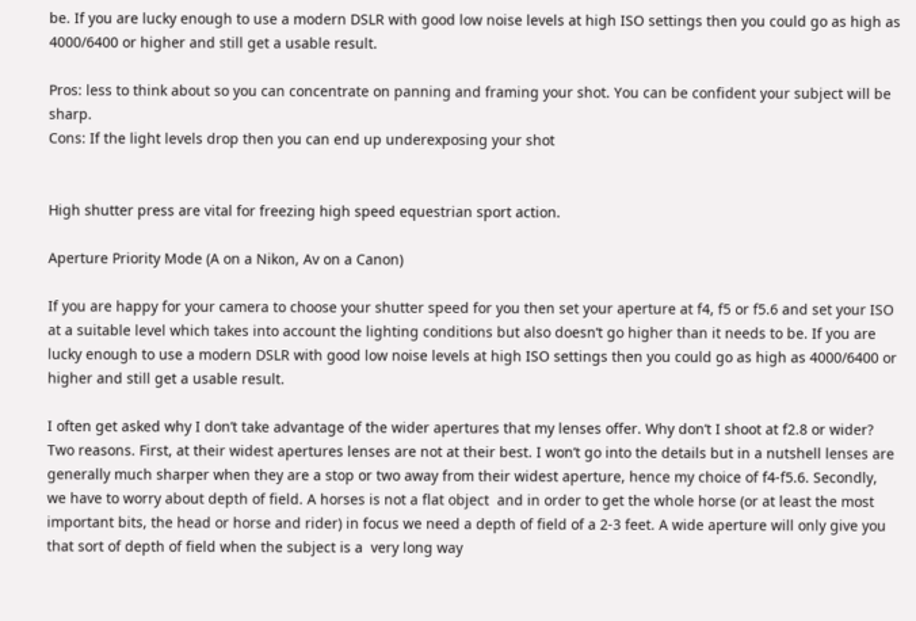be. If you are lucky enough to use a modern DSLR with good low noise levels at high ISO settings then you could go as high as 4000/6400 or higher and still get a usable result.

Pros: less to think about so you can concentrate on panning and framing your shot. You can be confident your subject will be sharp.
Cons: If the light levels drop then you can end up underexposing your shot


High shutter press are vital for freezing high speed equestrian sport action.

Aperture Priority Mode (A on a Nikon, Av on a Canon)

If you are happy for your camera to choose your shutter speed for you then set your aperture at f4, f5 or f5.6 and set your ISO at a suitable level which takes into account the lighting conditions but also doesn’t go higher than it needs to be. If you are lucky enough to use a modern DSLR with good low noise levels at high ISO settings then you could go as high as 4000/6400 or higher and still get a usable result.

I often get asked why I don’t take advantage of the wider apertures that my lenses offer. Why don’t I shoot at f2.8 or wider? Two reasons. First, at their widest apertures lenses are not at their best. I won’t go into the details but in a nutshell lenses are generally much sharper when they are a stop or two away from their widest aperture, hence my choice of f4-f5.6. Secondly, we have to worry about depth of field. A horses is not a flat object  and in order to get the whole horse (or at least the most important bits, the head or horse and rider) in focus we need a depth of field of a 2-3 feet. A wide aperture will only give you that sort of depth of field when the subject is a  very long way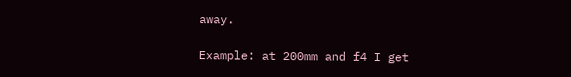away.

Example: at 200mm and f4 I get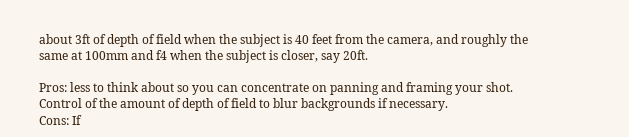about 3ft of depth of field when the subject is 40 feet from the camera, and roughly the same at 100mm and f4 when the subject is closer, say 20ft.

Pros: less to think about so you can concentrate on panning and framing your shot. Control of the amount of depth of field to blur backgrounds if necessary.
Cons: If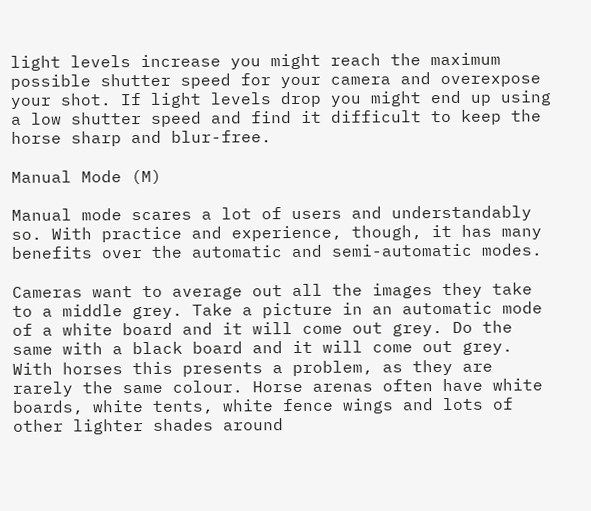light levels increase you might reach the maximum possible shutter speed for your camera and overexpose your shot. If light levels drop you might end up using a low shutter speed and find it difficult to keep the horse sharp and blur-free.

Manual Mode (M)

Manual mode scares a lot of users and understandably so. With practice and experience, though, it has many benefits over the automatic and semi-automatic modes.

Cameras want to average out all the images they take to a middle grey. Take a picture in an automatic mode of a white board and it will come out grey. Do the same with a black board and it will come out grey. With horses this presents a problem, as they are rarely the same colour. Horse arenas often have white boards, white tents, white fence wings and lots of other lighter shades around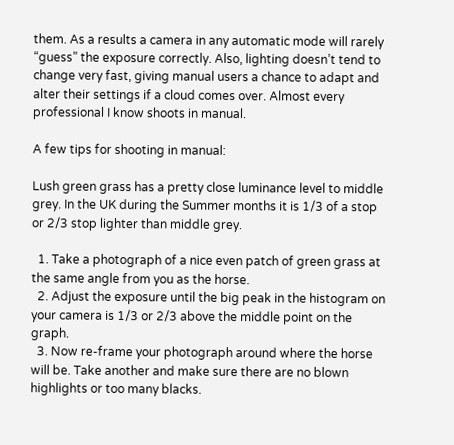them. As a results a camera in any automatic mode will rarely “guess” the exposure correctly. Also, lighting doesn’t tend to change very fast, giving manual users a chance to adapt and alter their settings if a cloud comes over. Almost every professional I know shoots in manual.

A few tips for shooting in manual:

Lush green grass has a pretty close luminance level to middle grey. In the UK during the Summer months it is 1/3 of a stop or 2/3 stop lighter than middle grey.

  1. Take a photograph of a nice even patch of green grass at the same angle from you as the horse.
  2. Adjust the exposure until the big peak in the histogram on your camera is 1/3 or 2/3 above the middle point on the graph.
  3. Now re-frame your photograph around where the horse will be. Take another and make sure there are no blown highlights or too many blacks.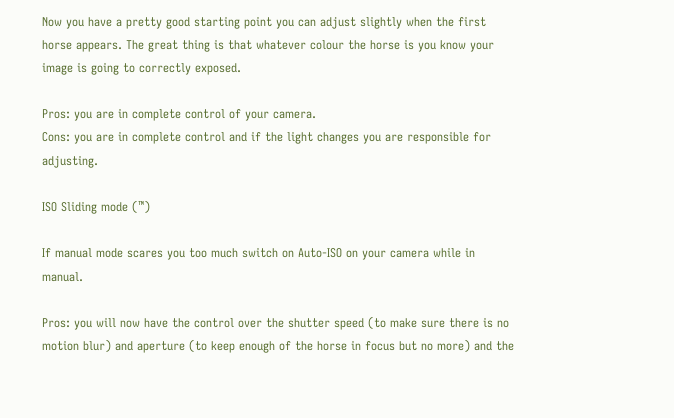Now you have a pretty good starting point you can adjust slightly when the first horse appears. The great thing is that whatever colour the horse is you know your image is going to correctly exposed.

Pros: you are in complete control of your camera.
Cons: you are in complete control and if the light changes you are responsible for adjusting.

ISO Sliding mode (™)

If manual mode scares you too much switch on Auto-ISO on your camera while in manual.

Pros: you will now have the control over the shutter speed (to make sure there is no motion blur) and aperture (to keep enough of the horse in focus but no more) and the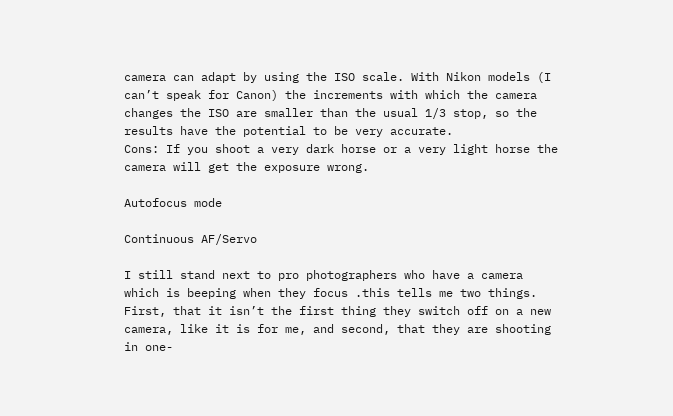camera can adapt by using the ISO scale. With Nikon models (I can’t speak for Canon) the increments with which the camera changes the ISO are smaller than the usual 1/3 stop, so the results have the potential to be very accurate.
Cons: If you shoot a very dark horse or a very light horse the camera will get the exposure wrong.

Autofocus mode

Continuous AF/Servo

I still stand next to pro photographers who have a camera which is beeping when they focus .this tells me two things. First, that it isn’t the first thing they switch off on a new camera, like it is for me, and second, that they are shooting in one-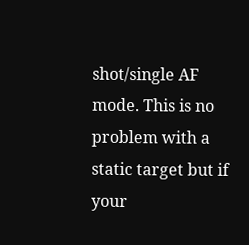shot/single AF mode. This is no problem with a static target but if your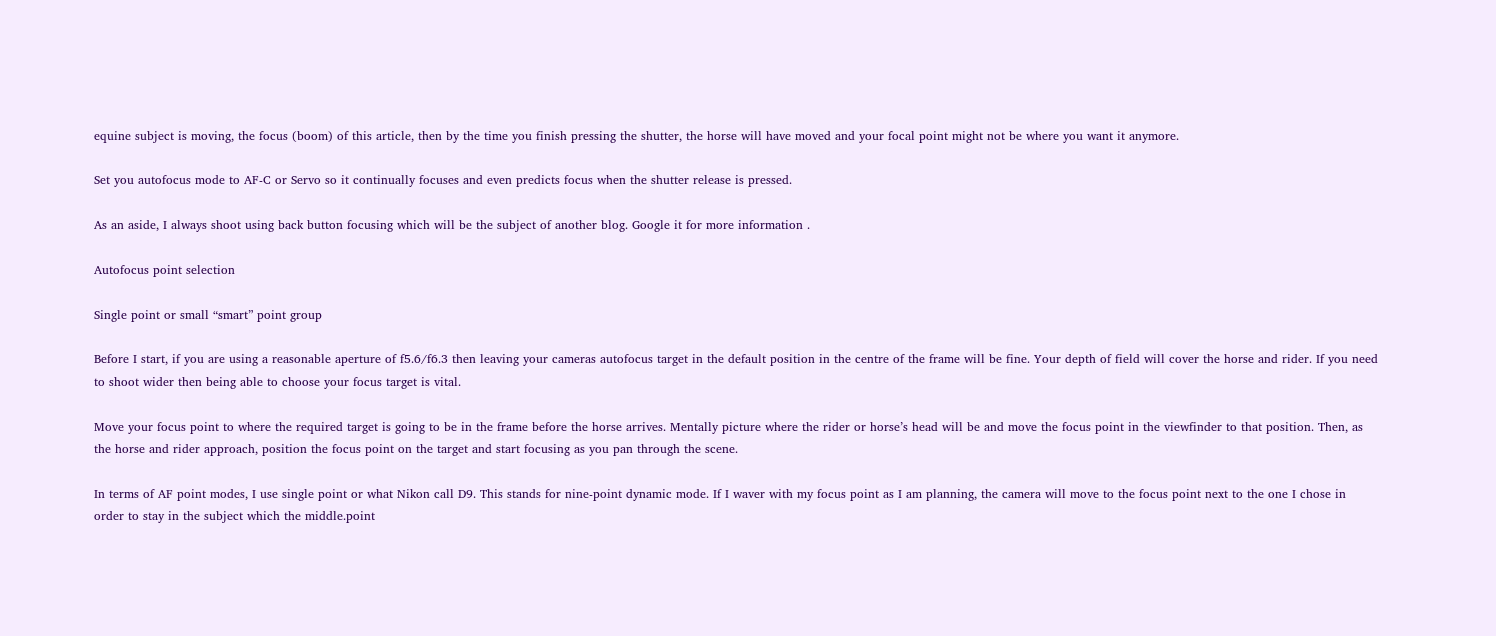equine subject is moving, the focus (boom) of this article, then by the time you finish pressing the shutter, the horse will have moved and your focal point might not be where you want it anymore.

Set you autofocus mode to AF-C or Servo so it continually focuses and even predicts focus when the shutter release is pressed.

As an aside, I always shoot using back button focusing which will be the subject of another blog. Google it for more information .

Autofocus point selection

Single point or small “smart” point group

Before I start, if you are using a reasonable aperture of f5.6/f6.3 then leaving your cameras autofocus target in the default position in the centre of the frame will be fine. Your depth of field will cover the horse and rider. If you need to shoot wider then being able to choose your focus target is vital.

Move your focus point to where the required target is going to be in the frame before the horse arrives. Mentally picture where the rider or horse’s head will be and move the focus point in the viewfinder to that position. Then, as the horse and rider approach, position the focus point on the target and start focusing as you pan through the scene.

In terms of AF point modes, I use single point or what Nikon call D9. This stands for nine-point dynamic mode. If I waver with my focus point as I am planning, the camera will move to the focus point next to the one I chose in order to stay in the subject which the middle.point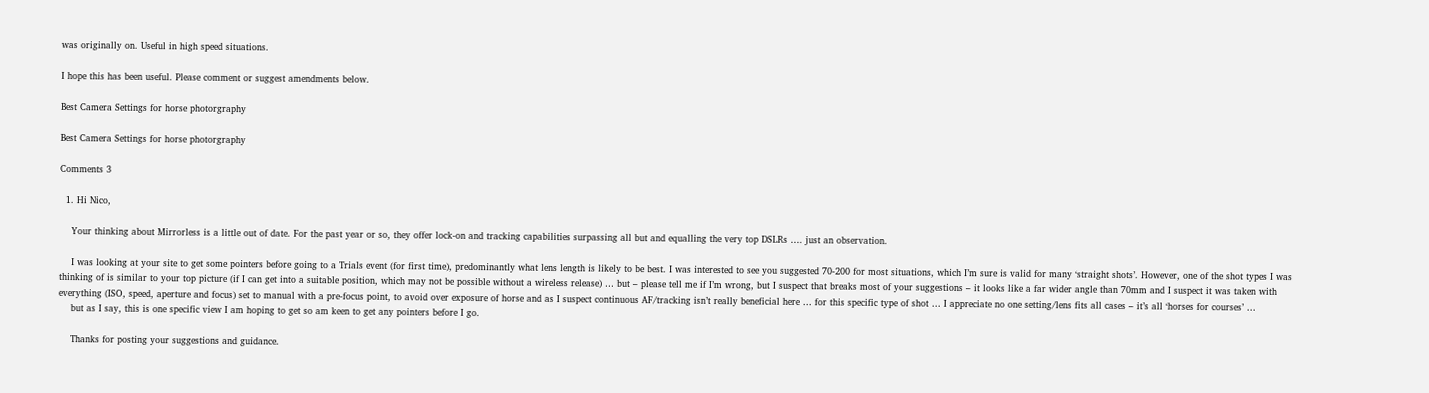was originally on. Useful in high speed situations.

I hope this has been useful. Please comment or suggest amendments below.

Best Camera Settings for horse photorgraphy

Best Camera Settings for horse photorgraphy

Comments 3

  1. Hi Nico,

    Your thinking about Mirrorless is a little out of date. For the past year or so, they offer lock-on and tracking capabilities surpassing all but and equalling the very top DSLRs …. just an observation.

    I was looking at your site to get some pointers before going to a Trials event (for first time), predominantly what lens length is likely to be best. I was interested to see you suggested 70-200 for most situations, which I’m sure is valid for many ‘straight shots’. However, one of the shot types I was thinking of is similar to your top picture (if I can get into a suitable position, which may not be possible without a wireless release) … but – please tell me if I’m wrong, but I suspect that breaks most of your suggestions – it looks like a far wider angle than 70mm and I suspect it was taken with everything (ISO, speed, aperture and focus) set to manual with a pre-focus point, to avoid over exposure of horse and as I suspect continuous AF/tracking isn’t really beneficial here … for this specific type of shot … I appreciate no one setting/lens fits all cases – it’s all ‘horses for courses’ …
    but as I say, this is one specific view I am hoping to get so am keen to get any pointers before I go.

    Thanks for posting your suggestions and guidance.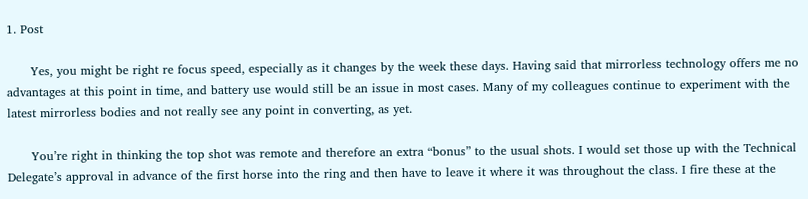1. Post

      Yes, you might be right re focus speed, especially as it changes by the week these days. Having said that mirrorless technology offers me no advantages at this point in time, and battery use would still be an issue in most cases. Many of my colleagues continue to experiment with the latest mirrorless bodies and not really see any point in converting, as yet.

      You’re right in thinking the top shot was remote and therefore an extra “bonus” to the usual shots. I would set those up with the Technical Delegate’s approval in advance of the first horse into the ring and then have to leave it where it was throughout the class. I fire these at the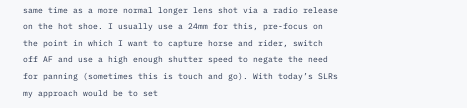same time as a more normal longer lens shot via a radio release on the hot shoe. I usually use a 24mm for this, pre-focus on the point in which I want to capture horse and rider, switch off AF and use a high enough shutter speed to negate the need for panning (sometimes this is touch and go). With today’s SLRs my approach would be to set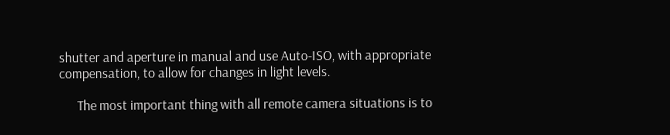shutter and aperture in manual and use Auto-ISO, with appropriate compensation, to allow for changes in light levels.

      The most important thing with all remote camera situations is to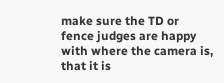make sure the TD or fence judges are happy with where the camera is, that it is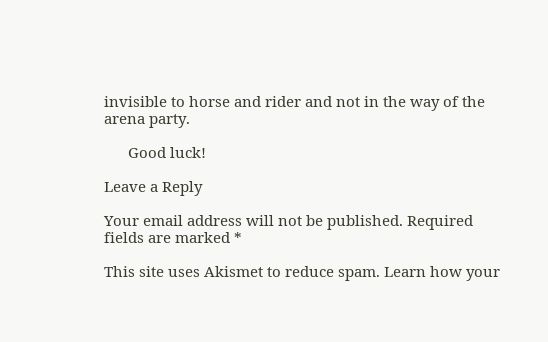invisible to horse and rider and not in the way of the arena party.

      Good luck!

Leave a Reply

Your email address will not be published. Required fields are marked *

This site uses Akismet to reduce spam. Learn how your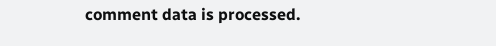comment data is processed.